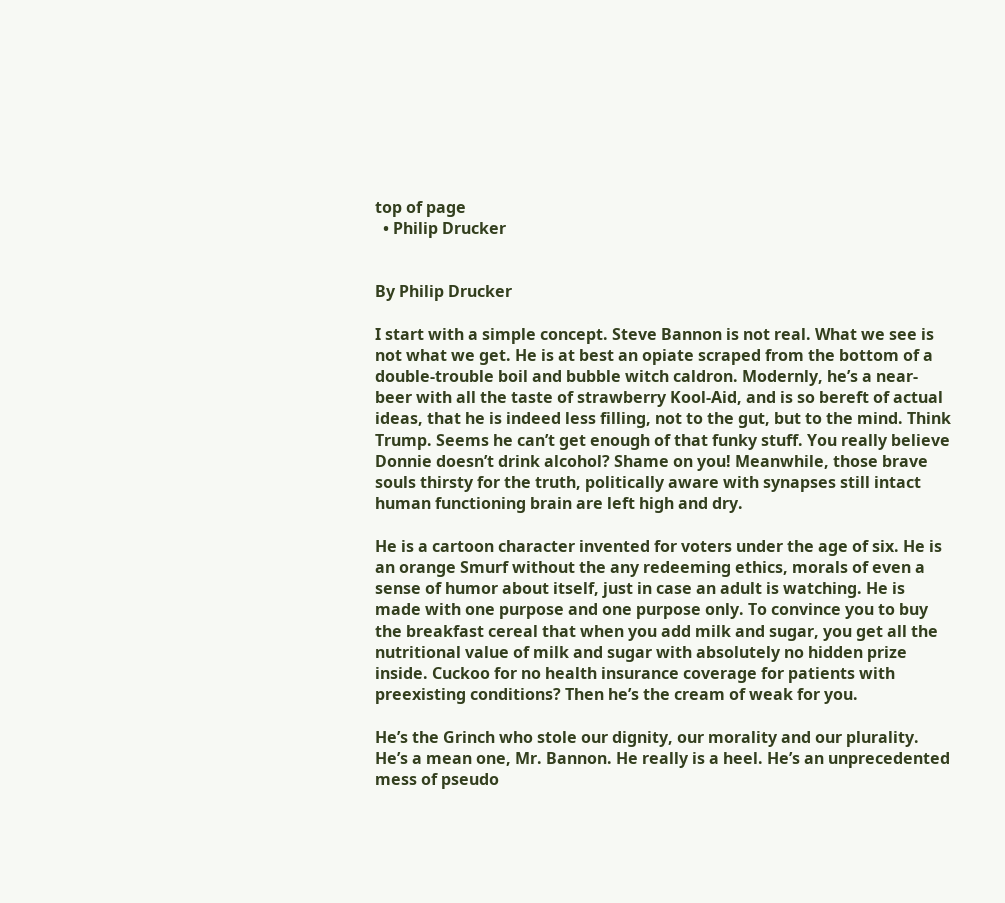top of page
  • Philip Drucker


By Philip Drucker

I start with a simple concept. Steve Bannon is not real. What we see is not what we get. He is at best an opiate scraped from the bottom of a double-trouble boil and bubble witch caldron. Modernly, he’s a near-beer with all the taste of strawberry Kool-Aid, and is so bereft of actual ideas, that he is indeed less filling, not to the gut, but to the mind. Think Trump. Seems he can’t get enough of that funky stuff. You really believe Donnie doesn’t drink alcohol? Shame on you! Meanwhile, those brave souls thirsty for the truth, politically aware with synapses still intact human functioning brain are left high and dry.

He is a cartoon character invented for voters under the age of six. He is an orange Smurf without the any redeeming ethics, morals of even a sense of humor about itself, just in case an adult is watching. He is made with one purpose and one purpose only. To convince you to buy the breakfast cereal that when you add milk and sugar, you get all the nutritional value of milk and sugar with absolutely no hidden prize inside. Cuckoo for no health insurance coverage for patients with preexisting conditions? Then he’s the cream of weak for you.

He’s the Grinch who stole our dignity, our morality and our plurality. He’s a mean one, Mr. Bannon. He really is a heel. He’s an unprecedented mess of pseudo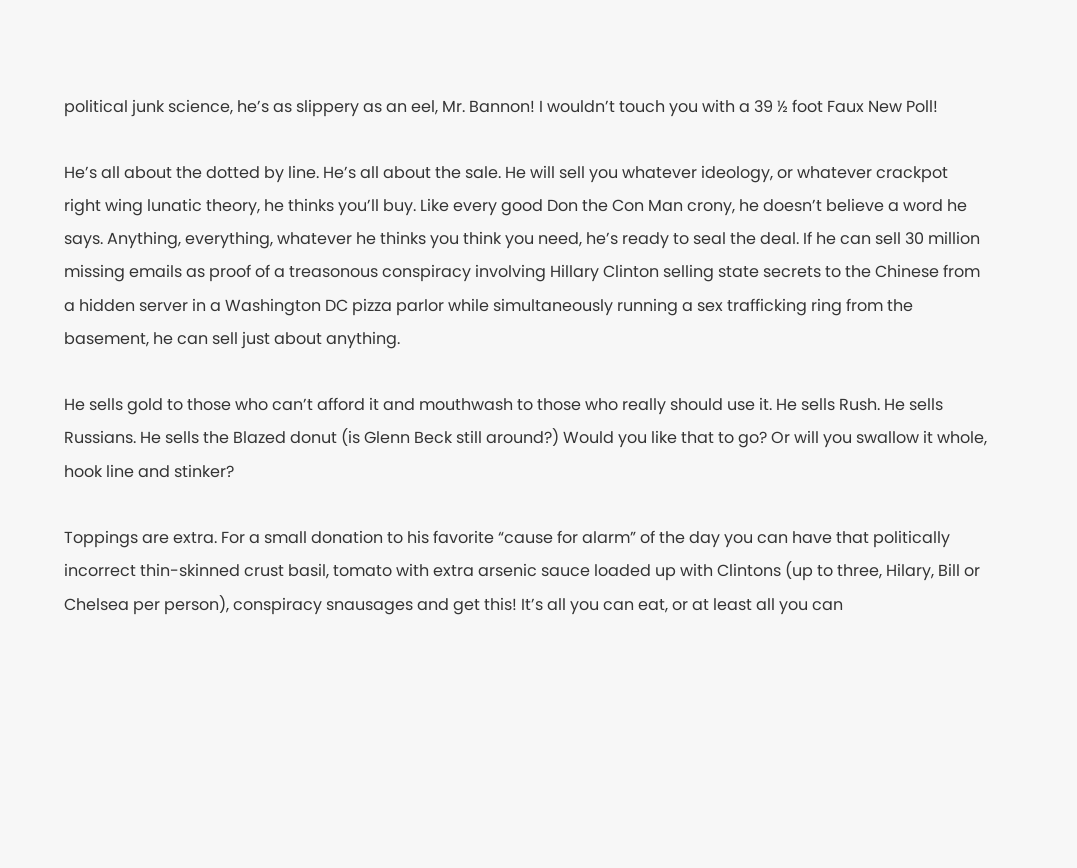political junk science, he’s as slippery as an eel, Mr. Bannon! I wouldn’t touch you with a 39 ½ foot Faux New Poll!

He’s all about the dotted by line. He’s all about the sale. He will sell you whatever ideology, or whatever crackpot right wing lunatic theory, he thinks you’ll buy. Like every good Don the Con Man crony, he doesn’t believe a word he says. Anything, everything, whatever he thinks you think you need, he’s ready to seal the deal. If he can sell 30 million missing emails as proof of a treasonous conspiracy involving Hillary Clinton selling state secrets to the Chinese from a hidden server in a Washington DC pizza parlor while simultaneously running a sex trafficking ring from the basement, he can sell just about anything.

He sells gold to those who can’t afford it and mouthwash to those who really should use it. He sells Rush. He sells Russians. He sells the Blazed donut (is Glenn Beck still around?) Would you like that to go? Or will you swallow it whole, hook line and stinker?

Toppings are extra. For a small donation to his favorite “cause for alarm” of the day you can have that politically incorrect thin-skinned crust basil, tomato with extra arsenic sauce loaded up with Clintons (up to three, Hilary, Bill or Chelsea per person), conspiracy snausages and get this! It’s all you can eat, or at least all you can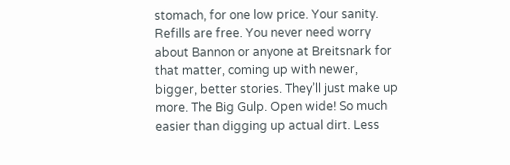stomach, for one low price. Your sanity. Refills are free. You never need worry about Bannon or anyone at Breitsnark for that matter, coming up with newer, bigger, better stories. They’ll just make up more. The Big Gulp. Open wide! So much easier than digging up actual dirt. Less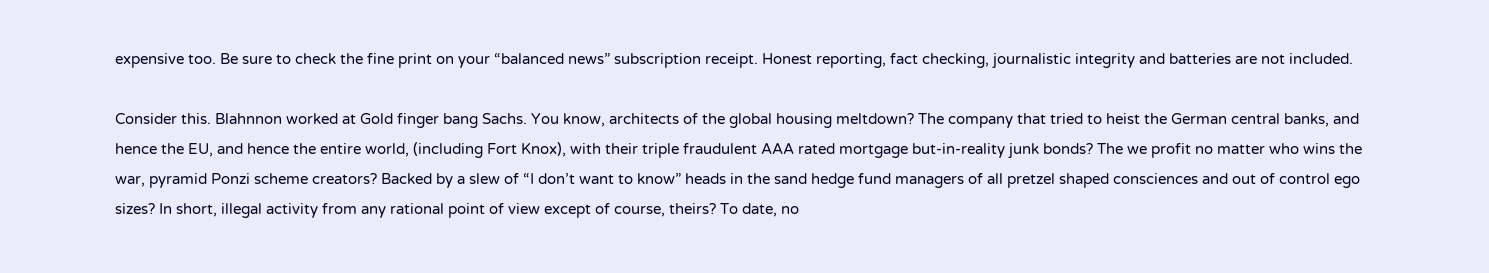expensive too. Be sure to check the fine print on your “balanced news” subscription receipt. Honest reporting, fact checking, journalistic integrity and batteries are not included.

Consider this. Blahnnon worked at Gold finger bang Sachs. You know, architects of the global housing meltdown? The company that tried to heist the German central banks, and hence the EU, and hence the entire world, (including Fort Knox), with their triple fraudulent AAA rated mortgage but-in-reality junk bonds? The we profit no matter who wins the war, pyramid Ponzi scheme creators? Backed by a slew of “I don’t want to know” heads in the sand hedge fund managers of all pretzel shaped consciences and out of control ego sizes? In short, illegal activity from any rational point of view except of course, theirs? To date, no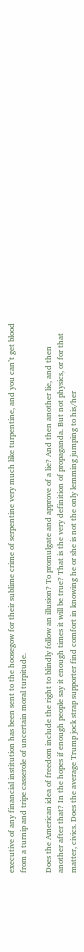executive of any financial institution has been sent to the hoosegow for their sublime crime of serpentine very much like turpentine, and you can’t get blood from a turnip and tripe casserole of uncertain moral turpitude.

Does the American idea of freedom include the right to blindly follow an illusion? To promulgate and approve of a lie? And then another lie, and then another after that? In the hopes if enough people say it enough times it will be true? That is the very definition of propaganda. But not physics, or for that matter, civics. Does the average Trump jock strap supporter find comfort in knowing he or she is not the only lemming jumping to his/her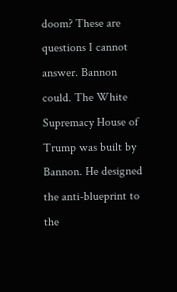doom? These are questions I cannot answer. Bannon could. The White Supremacy House of Trump was built by Bannon. He designed the anti-blueprint to the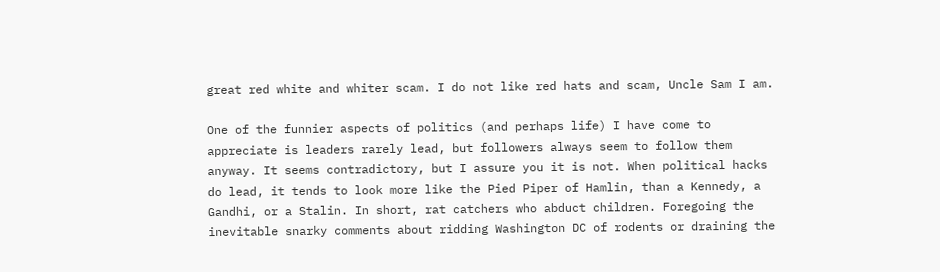great red white and whiter scam. I do not like red hats and scam, Uncle Sam I am.

One of the funnier aspects of politics (and perhaps life) I have come to appreciate is leaders rarely lead, but followers always seem to follow them anyway. It seems contradictory, but I assure you it is not. When political hacks do lead, it tends to look more like the Pied Piper of Hamlin, than a Kennedy, a Gandhi, or a Stalin. In short, rat catchers who abduct children. Foregoing the inevitable snarky comments about ridding Washington DC of rodents or draining the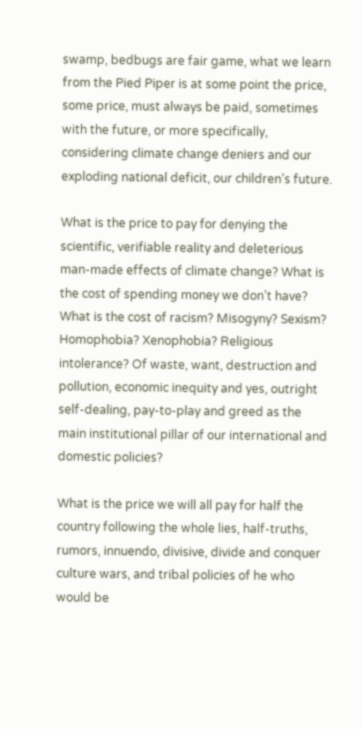swamp, bedbugs are fair game, what we learn from the Pied Piper is at some point the price, some price, must always be paid, sometimes with the future, or more specifically, considering climate change deniers and our exploding national deficit, our children’s future.

What is the price to pay for denying the scientific, verifiable reality and deleterious man-made effects of climate change? What is the cost of spending money we don’t have? What is the cost of racism? Misogyny? Sexism? Homophobia? Xenophobia? Religious intolerance? Of waste, want, destruction and pollution, economic inequity and yes, outright self-dealing, pay-to-play and greed as the main institutional pillar of our international and domestic policies?

What is the price we will all pay for half the country following the whole lies, half-truths, rumors, innuendo, divisive, divide and conquer culture wars, and tribal policies of he who would be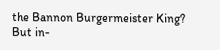the Bannon Burgermeister King? But in-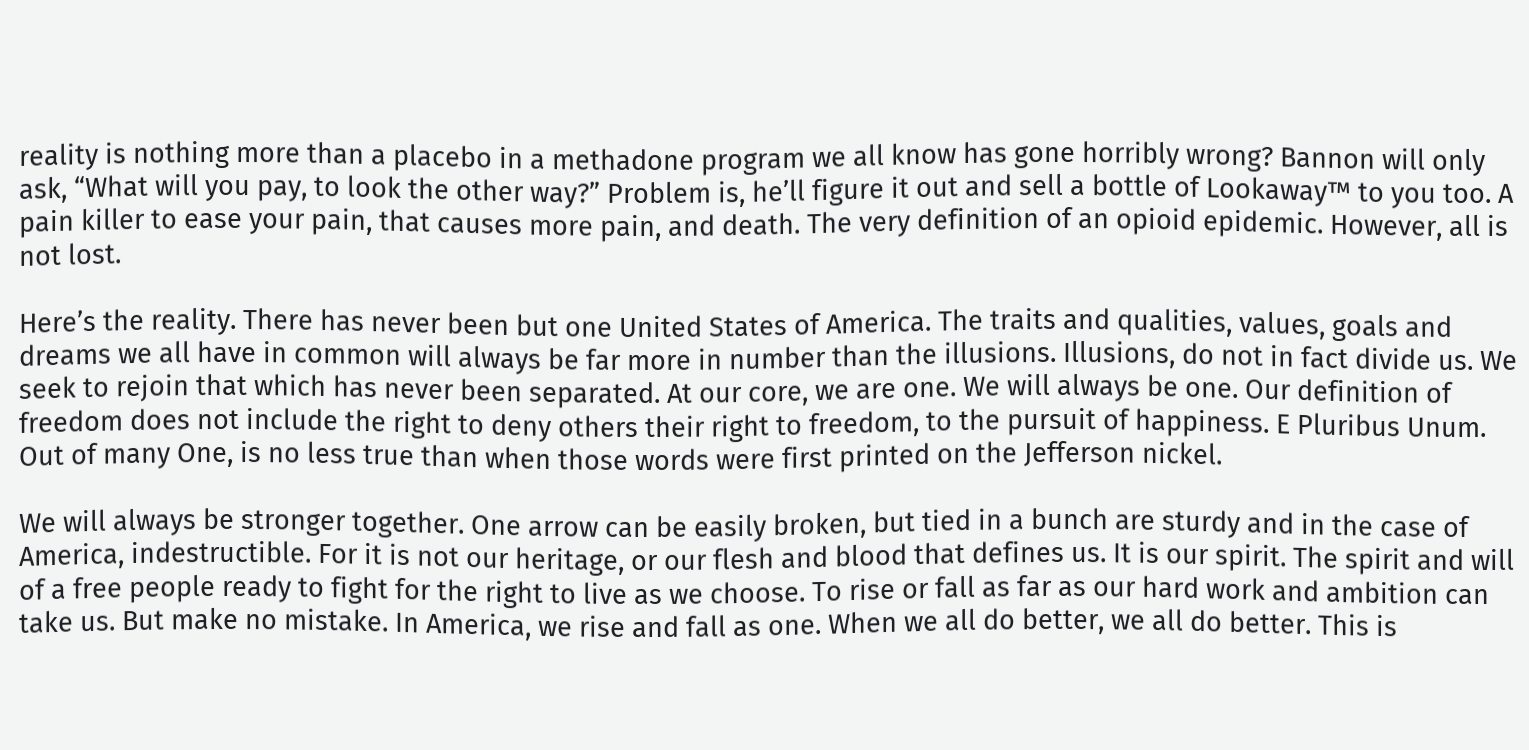reality is nothing more than a placebo in a methadone program we all know has gone horribly wrong? Bannon will only ask, “What will you pay, to look the other way?” Problem is, he’ll figure it out and sell a bottle of Lookaway™ to you too. A pain killer to ease your pain, that causes more pain, and death. The very definition of an opioid epidemic. However, all is not lost.

Here’s the reality. There has never been but one United States of America. The traits and qualities, values, goals and dreams we all have in common will always be far more in number than the illusions. Illusions, do not in fact divide us. We seek to rejoin that which has never been separated. At our core, we are one. We will always be one. Our definition of freedom does not include the right to deny others their right to freedom, to the pursuit of happiness. E Pluribus Unum. Out of many One, is no less true than when those words were first printed on the Jefferson nickel.

We will always be stronger together. One arrow can be easily broken, but tied in a bunch are sturdy and in the case of America, indestructible. For it is not our heritage, or our flesh and blood that defines us. It is our spirit. The spirit and will of a free people ready to fight for the right to live as we choose. To rise or fall as far as our hard work and ambition can take us. But make no mistake. In America, we rise and fall as one. When we all do better, we all do better. This is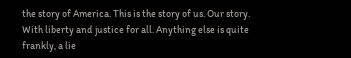the story of America. This is the story of us. Our story. With liberty and justice for all. Anything else is quite frankly, a lie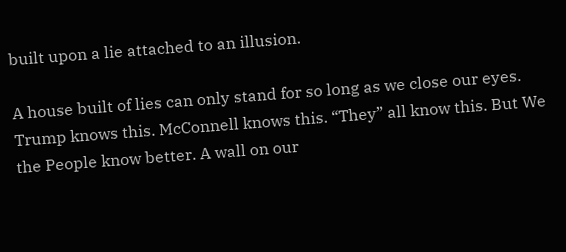built upon a lie attached to an illusion.

A house built of lies can only stand for so long as we close our eyes. Trump knows this. McConnell knows this. “They” all know this. But We the People know better. A wall on our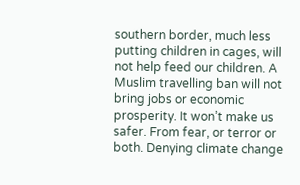southern border, much less putting children in cages, will not help feed our children. A Muslim travelling ban will not bring jobs or economic prosperity. It won’t make us safer. From fear, or terror or both. Denying climate change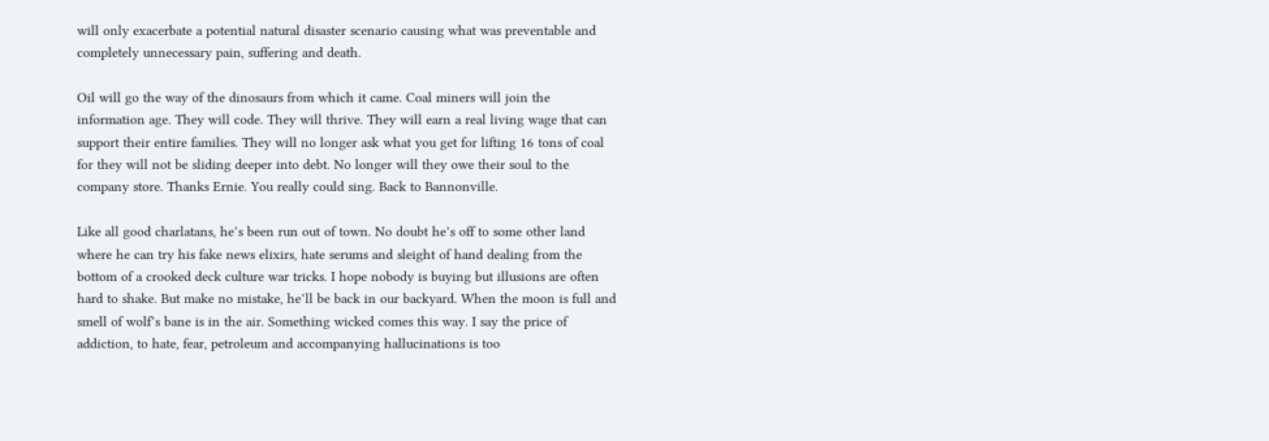will only exacerbate a potential natural disaster scenario causing what was preventable and completely unnecessary pain, suffering and death.

Oil will go the way of the dinosaurs from which it came. Coal miners will join the information age. They will code. They will thrive. They will earn a real living wage that can support their entire families. They will no longer ask what you get for lifting 16 tons of coal for they will not be sliding deeper into debt. No longer will they owe their soul to the company store. Thanks Ernie. You really could sing. Back to Bannonville.

Like all good charlatans, he’s been run out of town. No doubt he’s off to some other land where he can try his fake news elixirs, hate serums and sleight of hand dealing from the bottom of a crooked deck culture war tricks. I hope nobody is buying but illusions are often hard to shake. But make no mistake, he’ll be back in our backyard. When the moon is full and smell of wolf’s bane is in the air. Something wicked comes this way. I say the price of addiction, to hate, fear, petroleum and accompanying hallucinations is too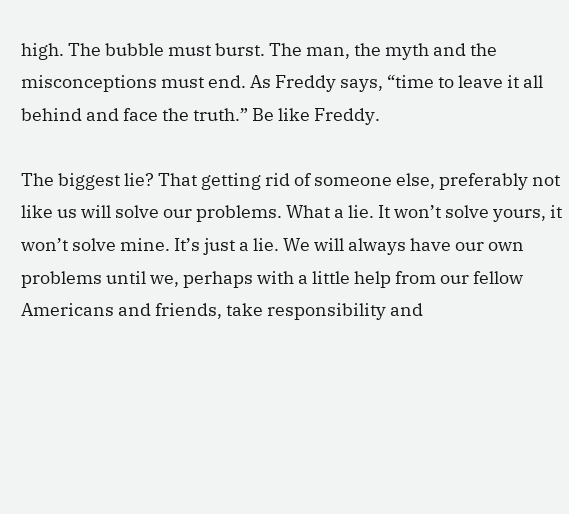high. The bubble must burst. The man, the myth and the misconceptions must end. As Freddy says, “time to leave it all behind and face the truth.” Be like Freddy.

The biggest lie? That getting rid of someone else, preferably not like us will solve our problems. What a lie. It won’t solve yours, it won’t solve mine. It’s just a lie. We will always have our own problems until we, perhaps with a little help from our fellow Americans and friends, take responsibility and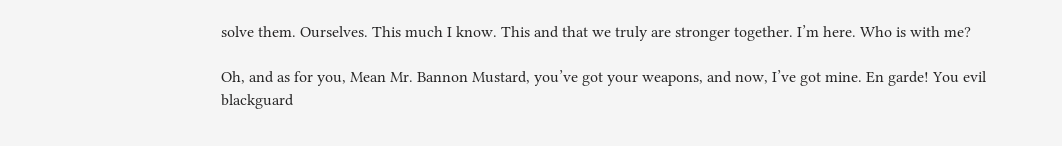solve them. Ourselves. This much I know. This and that we truly are stronger together. I’m here. Who is with me?

Oh, and as for you, Mean Mr. Bannon Mustard, you’ve got your weapons, and now, I’ve got mine. En garde! You evil blackguard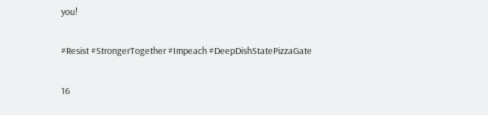you!

#Resist #StrongerTogether #Impeach #DeepDishStatePizzaGate

16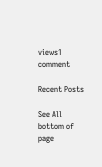views1 comment

Recent Posts

See All
bottom of page